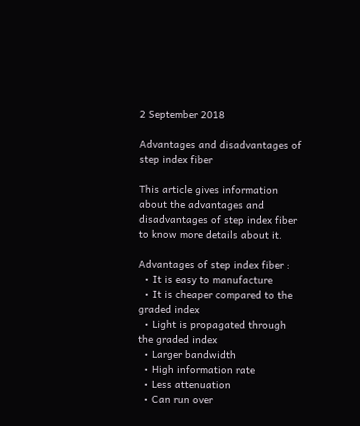2 September 2018

Advantages and disadvantages of step index fiber

This article gives information about the advantages and disadvantages of step index fiber to know more details about it.

Advantages of step index fiber :
  • It is easy to manufacture
  • It is cheaper compared to the graded index
  • Light is propagated through the graded index
  • Larger bandwidth
  • High information rate
  • Less attenuation
  • Can run over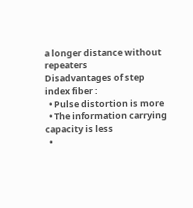a longer distance without repeaters
Disadvantages of step index fiber :
  • Pulse distortion is more
  • The information carrying capacity is less
  •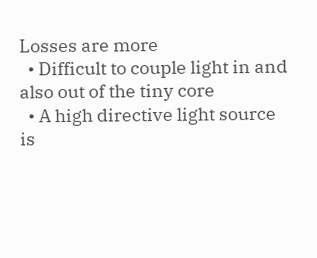Losses are more
  • Difficult to couple light in and also out of the tiny core
  • A high directive light source is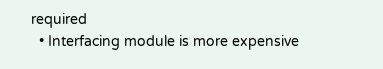required
  • Interfacing module is more expensive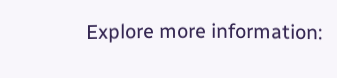Explore more information: